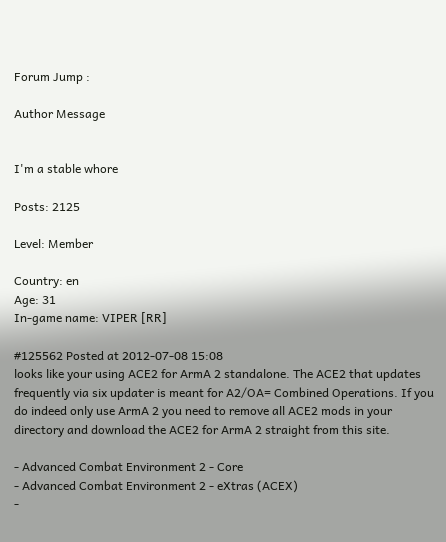Forum Jump :

Author Message


I'm a stable whore

Posts: 2125

Level: Member

Country: en
Age: 31
In-game name: VIPER [RR]

#125562 Posted at 2012-07-08 15:08
looks like your using ACE2 for ArmA 2 standalone. The ACE2 that updates frequently via six updater is meant for A2/OA= Combined Operations. If you do indeed only use ArmA 2 you need to remove all ACE2 mods in your directory and download the ACE2 for ArmA 2 straight from this site.

- Advanced Combat Environment 2 - Core
- Advanced Combat Environment 2 - eXtras (ACEX)
-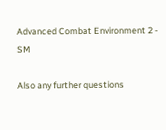Advanced Combat Environment 2 - SM

Also any further questions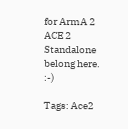for ArmA 2 ACE 2 Standalone belong here. :-)

Tags: Ace2